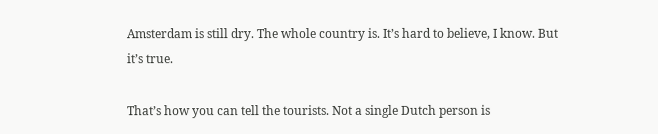Amsterdam is still dry. The whole country is. It’s hard to believe, I know. But it’s true.

That’s how you can tell the tourists. Not a single Dutch person is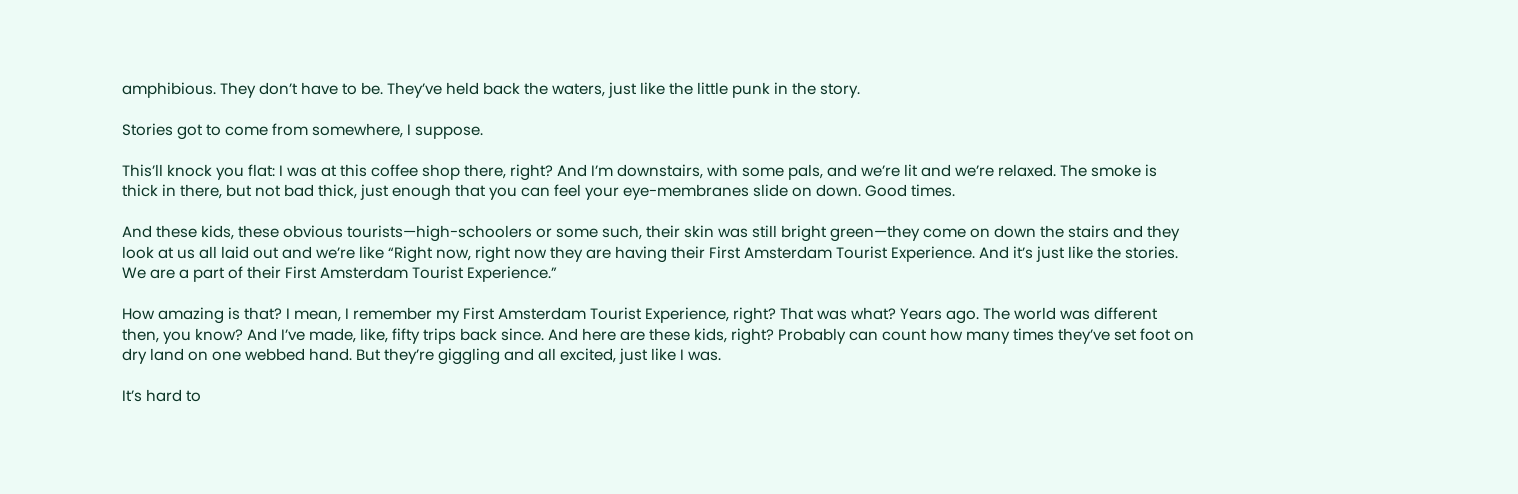amphibious. They don’t have to be. They’ve held back the waters, just like the little punk in the story.

Stories got to come from somewhere, I suppose.

This’ll knock you flat: I was at this coffee shop there, right? And I’m downstairs, with some pals, and we’re lit and we’re relaxed. The smoke is thick in there, but not bad thick, just enough that you can feel your eye-membranes slide on down. Good times.

And these kids, these obvious tourists—high-schoolers or some such, their skin was still bright green—they come on down the stairs and they look at us all laid out and we’re like “Right now, right now they are having their First Amsterdam Tourist Experience. And it’s just like the stories. We are a part of their First Amsterdam Tourist Experience.”

How amazing is that? I mean, I remember my First Amsterdam Tourist Experience, right? That was what? Years ago. The world was different then, you know? And I’ve made, like, fifty trips back since. And here are these kids, right? Probably can count how many times they’ve set foot on dry land on one webbed hand. But they’re giggling and all excited, just like I was.

It’s hard to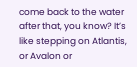come back to the water after that, you know? It’s like stepping on Atlantis, or Avalon or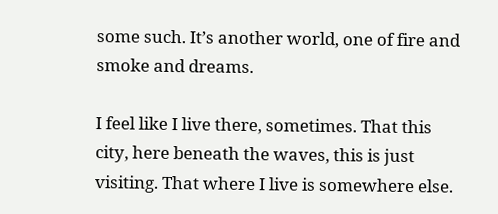some such. It’s another world, one of fire and smoke and dreams.

I feel like I live there, sometimes. That this city, here beneath the waves, this is just visiting. That where I live is somewhere else.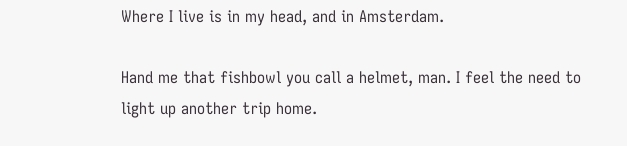Where I live is in my head, and in Amsterdam.

Hand me that fishbowl you call a helmet, man. I feel the need to light up another trip home.